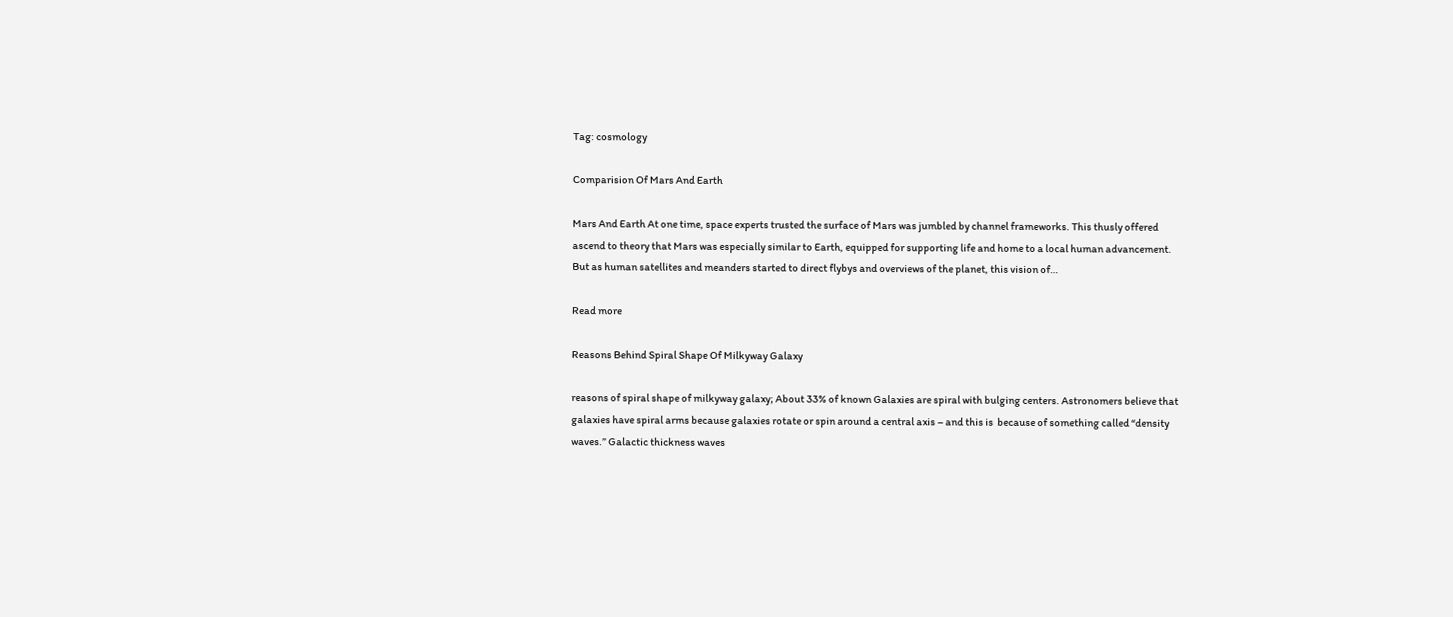Tag: cosmology

Comparision Of Mars And Earth

Mars And Earth At one time, space experts trusted the surface of Mars was jumbled by channel frameworks. This thusly offered ascend to theory that Mars was especially similar to Earth, equipped for supporting life and home to a local human advancement. But as human satellites and meanders started to direct flybys and overviews of the planet, this vision of…

Read more

Reasons Behind Spiral Shape Of Milkyway Galaxy

reasons of spiral shape of milkyway galaxy; About 33% of known Galaxies are spiral with bulging centers. Astronomers believe that galaxies have spiral arms because galaxies rotate or spin around a central axis – and this is  because of something called “density waves.” Galactic thickness waves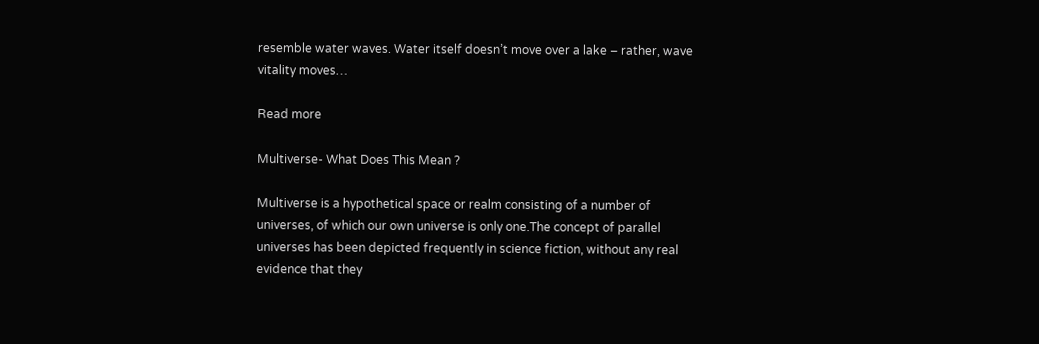resemble water waves. Water itself doesn’t move over a lake – rather, wave vitality moves…

Read more

Multiverse- What Does This Mean ?

Multiverse is a hypothetical space or realm consisting of a number of universes, of which our own universe is only one.The concept of parallel universes has been depicted frequently in science fiction, without any real evidence that they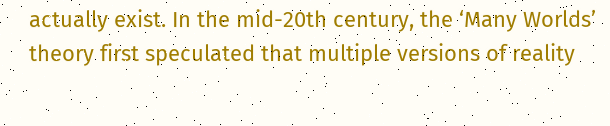actually exist. In the mid-20th century, the ‘Many Worlds’ theory first speculated that multiple versions of reality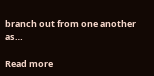branch out from one another as…

Read more